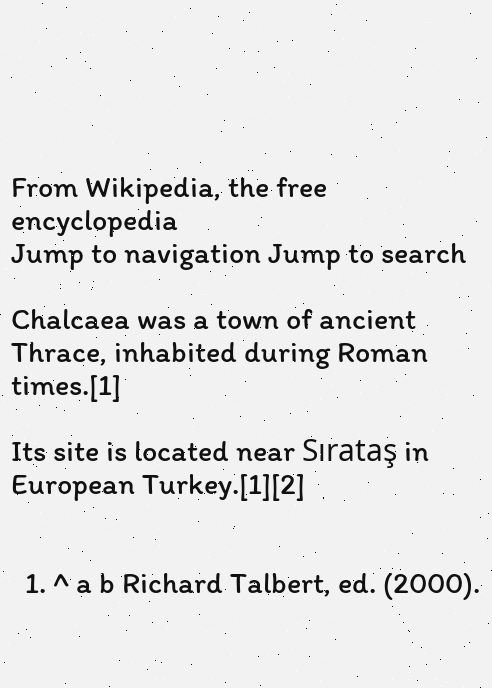From Wikipedia, the free encyclopedia
Jump to navigation Jump to search

Chalcaea was a town of ancient Thrace, inhabited during Roman times.[1]

Its site is located near Sırataş in European Turkey.[1][2]


  1. ^ a b Richard Talbert, ed. (2000).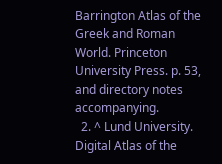Barrington Atlas of the Greek and Roman World. Princeton University Press. p. 53, and directory notes accompanying.
  2. ^ Lund University. Digital Atlas of the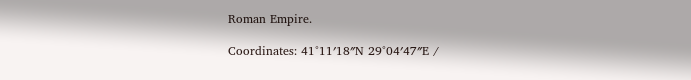Roman Empire.

Coordinates: 41°11′18″N 29°04′47″E /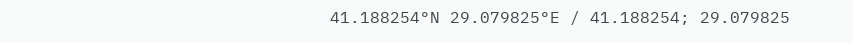41.188254°N 29.079825°E / 41.188254; 29.079825